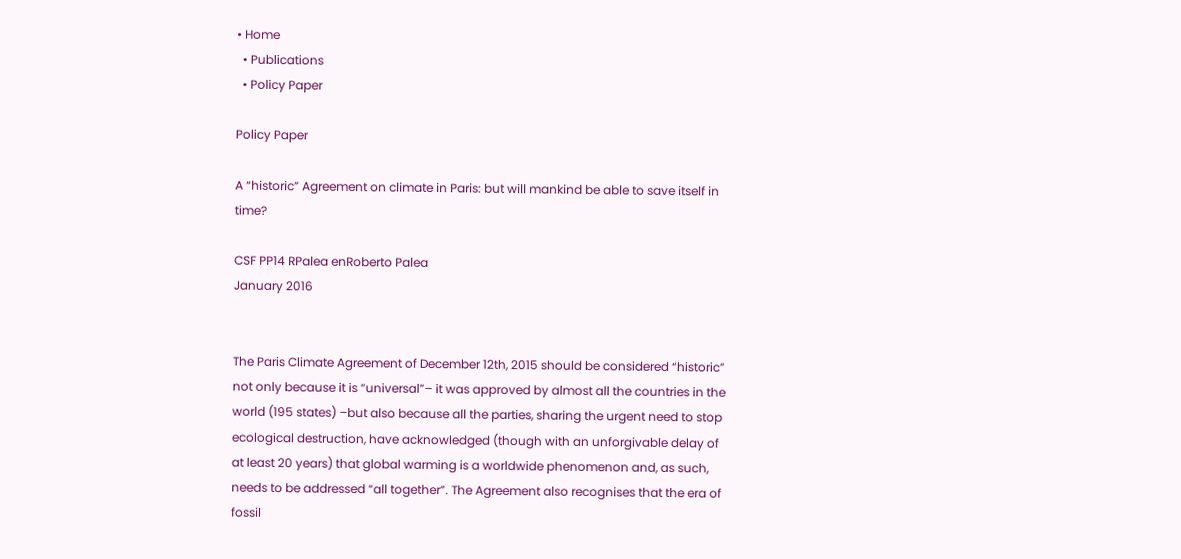• Home
  • Publications
  • Policy Paper

Policy Paper

A “historic” Agreement on climate in Paris: but will mankind be able to save itself in time?

CSF PP14 RPalea enRoberto Palea
January 2016


The Paris Climate Agreement of December 12th, 2015 should be considered “historic” not only because it is “universal”– it was approved by almost all the countries in the world (195 states) –but also because all the parties, sharing the urgent need to stop ecological destruction, have acknowledged (though with an unforgivable delay of at least 20 years) that global warming is a worldwide phenomenon and, as such, needs to be addressed “all together”. The Agreement also recognises that the era of fossil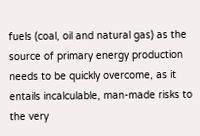fuels (coal, oil and natural gas) as the source of primary energy production needs to be quickly overcome, as it entails incalculable, man-made risks to the very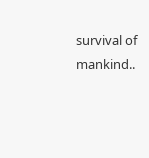survival of mankind..